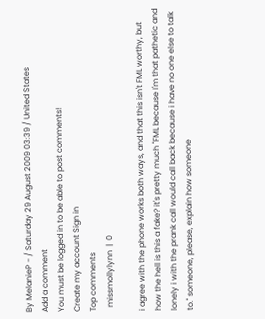By MelanieP - / Saturday 29 August 2009 03:39 / United States
Add a comment
You must be logged in to be able to post comments!
Create my account Sign in
Top comments
  missmollylynn  |  0

i agree with the phone works both ways, and that this isn't FML worthy, but how the hell is this a fake? it's pretty much "FML because I'm that pathetic and lonely i with the prank call would call back because i have no one else to talk to." someone, please, explain how someone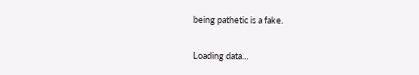being pathetic is a fake.

Loading data…